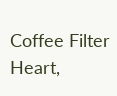Coffee Filter Heart,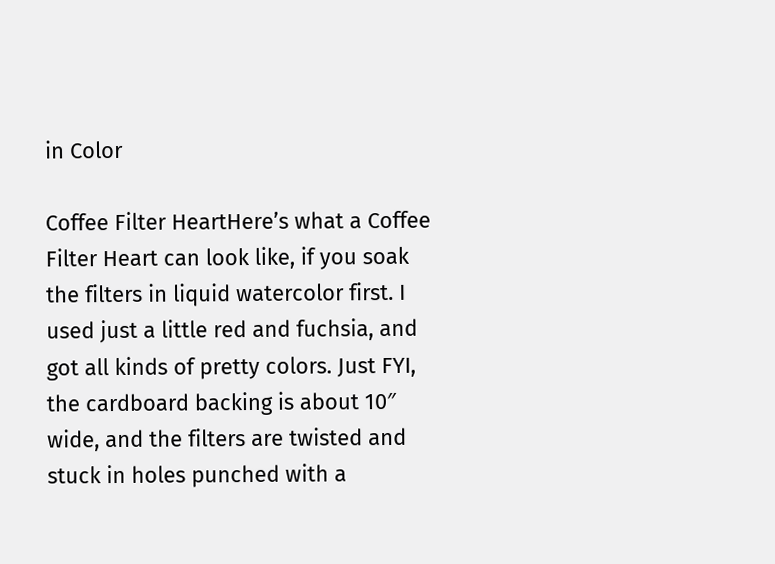in Color

Coffee Filter HeartHere’s what a Coffee Filter Heart can look like, if you soak the filters in liquid watercolor first. I used just a little red and fuchsia, and got all kinds of pretty colors. Just FYI, the cardboard backing is about 10″ wide, and the filters are twisted and stuck in holes punched with a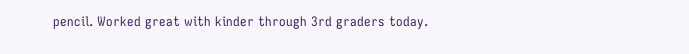pencil. Worked great with kinder through 3rd graders today.